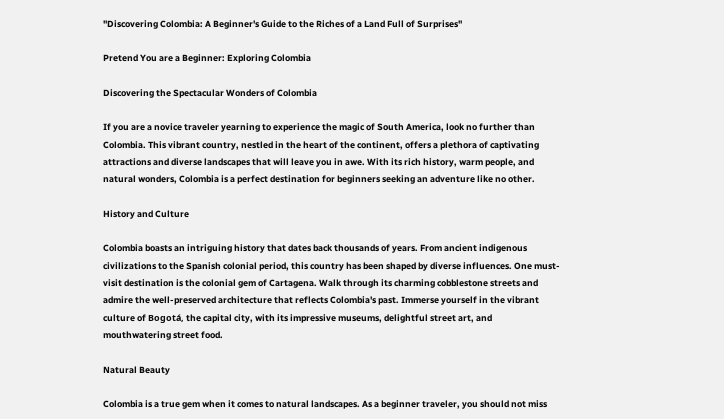"Discovering Colombia: A Beginner's Guide to the Riches of a Land Full of Surprises"

Pretend You are a Beginner: Exploring Colombia

Discovering the Spectacular Wonders of Colombia

If you are a novice traveler yearning to experience the magic of South America, look no further than Colombia. This vibrant country, nestled in the heart of the continent, offers a plethora of captivating attractions and diverse landscapes that will leave you in awe. With its rich history, warm people, and natural wonders, Colombia is a perfect destination for beginners seeking an adventure like no other.

History and Culture

Colombia boasts an intriguing history that dates back thousands of years. From ancient indigenous civilizations to the Spanish colonial period, this country has been shaped by diverse influences. One must-visit destination is the colonial gem of Cartagena. Walk through its charming cobblestone streets and admire the well-preserved architecture that reflects Colombia's past. Immerse yourself in the vibrant culture of Bogotá, the capital city, with its impressive museums, delightful street art, and mouthwatering street food.

Natural Beauty

Colombia is a true gem when it comes to natural landscapes. As a beginner traveler, you should not miss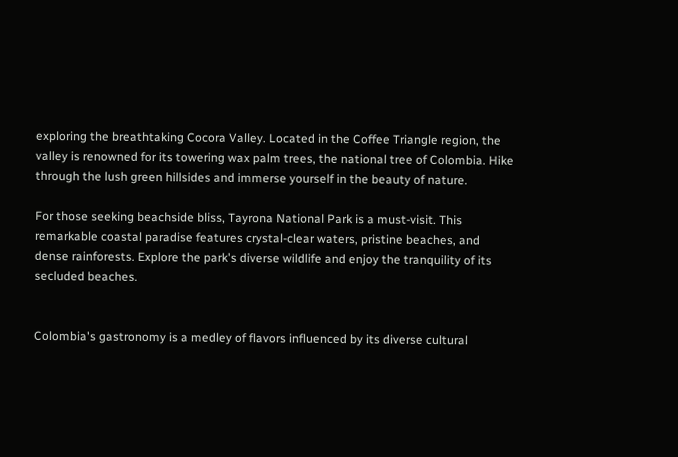exploring the breathtaking Cocora Valley. Located in the Coffee Triangle region, the valley is renowned for its towering wax palm trees, the national tree of Colombia. Hike through the lush green hillsides and immerse yourself in the beauty of nature.

For those seeking beachside bliss, Tayrona National Park is a must-visit. This remarkable coastal paradise features crystal-clear waters, pristine beaches, and dense rainforests. Explore the park's diverse wildlife and enjoy the tranquility of its secluded beaches.


Colombia's gastronomy is a medley of flavors influenced by its diverse cultural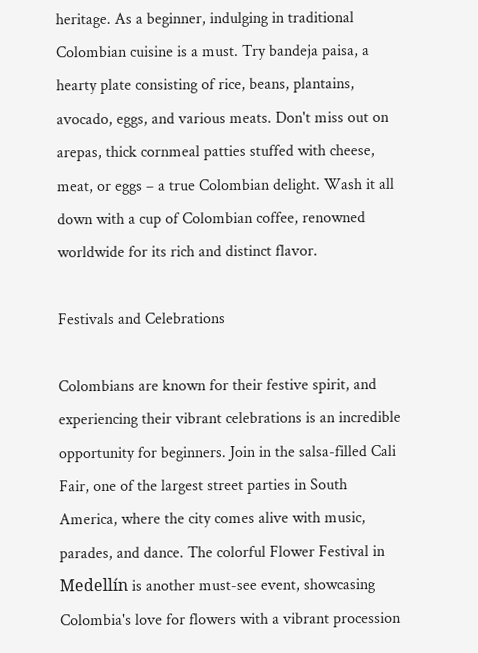heritage. As a beginner, indulging in traditional Colombian cuisine is a must. Try bandeja paisa, a hearty plate consisting of rice, beans, plantains, avocado, eggs, and various meats. Don't miss out on arepas, thick cornmeal patties stuffed with cheese, meat, or eggs – a true Colombian delight. Wash it all down with a cup of Colombian coffee, renowned worldwide for its rich and distinct flavor.

Festivals and Celebrations

Colombians are known for their festive spirit, and experiencing their vibrant celebrations is an incredible opportunity for beginners. Join in the salsa-filled Cali Fair, one of the largest street parties in South America, where the city comes alive with music, parades, and dance. The colorful Flower Festival in Medellín is another must-see event, showcasing Colombia's love for flowers with a vibrant procession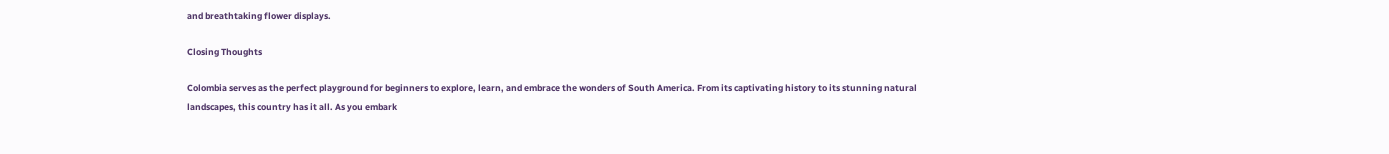and breathtaking flower displays.

Closing Thoughts

Colombia serves as the perfect playground for beginners to explore, learn, and embrace the wonders of South America. From its captivating history to its stunning natural landscapes, this country has it all. As you embark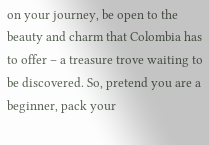on your journey, be open to the beauty and charm that Colombia has to offer – a treasure trove waiting to be discovered. So, pretend you are a beginner, pack your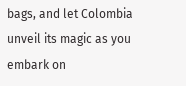bags, and let Colombia unveil its magic as you embark on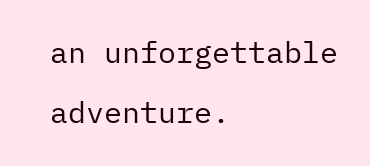an unforgettable adventure.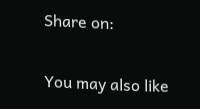Share on:

You may also like